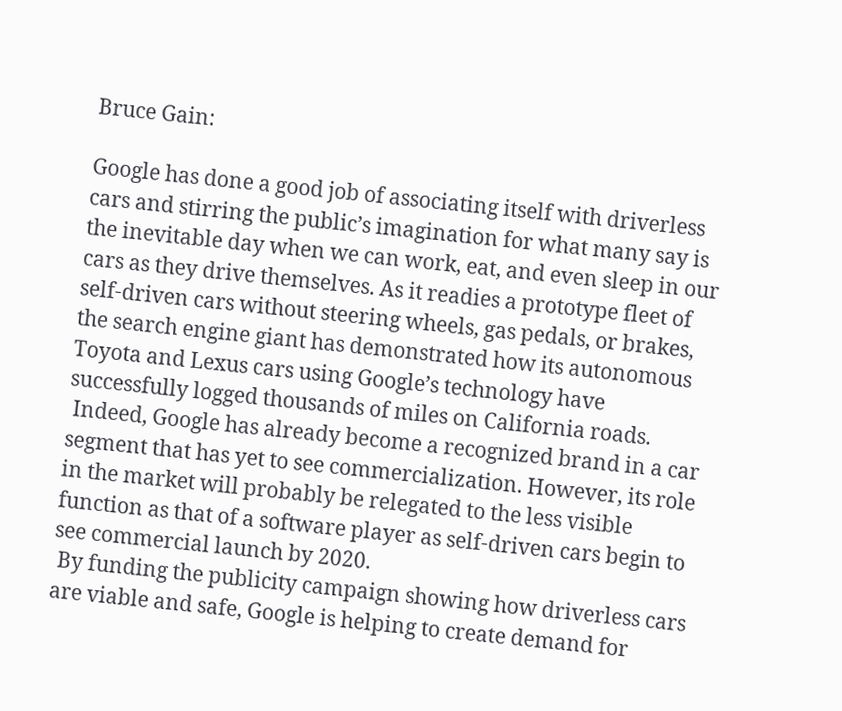Bruce Gain:

Google has done a good job of associating itself with driverless cars and stirring the public’s imagination for what many say is the inevitable day when we can work, eat, and even sleep in our cars as they drive themselves. As it readies a prototype fleet of self-driven cars without steering wheels, gas pedals, or brakes, the search engine giant has demonstrated how its autonomous Toyota and Lexus cars using Google’s technology have successfully logged thousands of miles on California roads.
 Indeed, Google has already become a recognized brand in a car segment that has yet to see commercialization. However, its role in the market will probably be relegated to the less visible function as that of a software player as self-driven cars begin to see commercial launch by 2020.
 By funding the publicity campaign showing how driverless cars are viable and safe, Google is helping to create demand for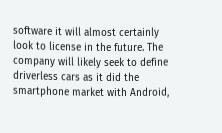software it will almost certainly look to license in the future. The company will likely seek to define driverless cars as it did the smartphone market with Android,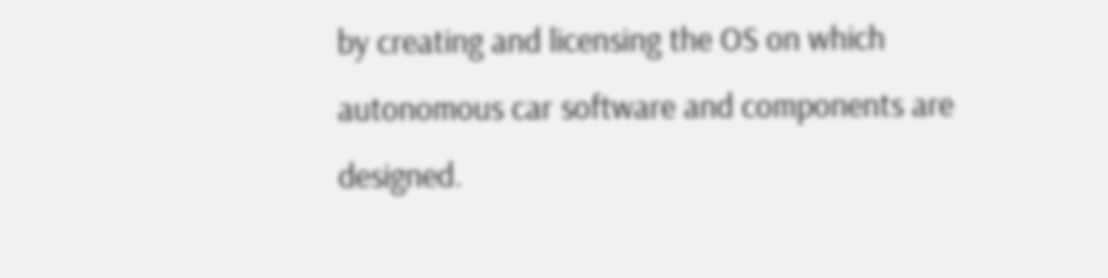by creating and licensing the OS on which autonomous car software and components are designed.